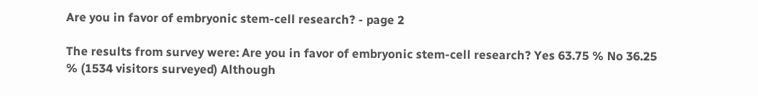Are you in favor of embryonic stem-cell research? - page 2

The results from survey were: Are you in favor of embryonic stem-cell research? Yes 63.75 % No 36.25 % (1534 visitors surveyed) Although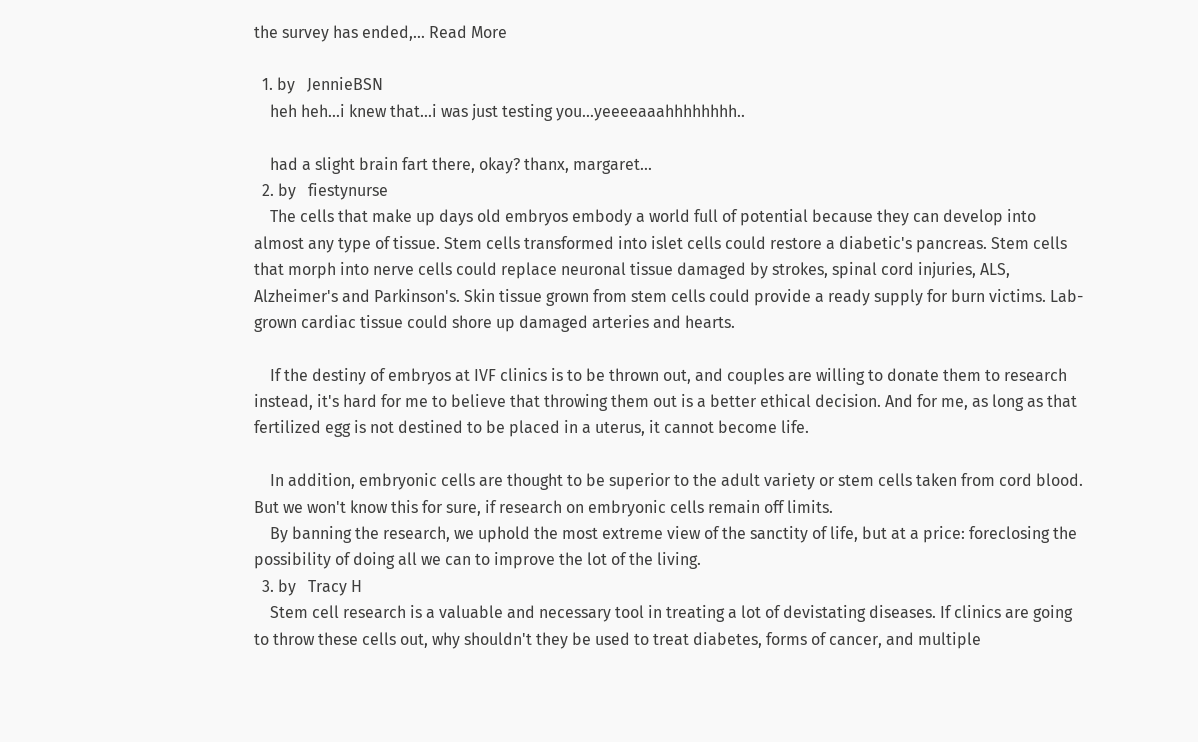the survey has ended,... Read More

  1. by   JennieBSN
    heh heh...i knew that...i was just testing you...yeeeeaaahhhhhhhh..

    had a slight brain fart there, okay? thanx, margaret...
  2. by   fiestynurse
    The cells that make up days old embryos embody a world full of potential because they can develop into almost any type of tissue. Stem cells transformed into islet cells could restore a diabetic's pancreas. Stem cells that morph into nerve cells could replace neuronal tissue damaged by strokes, spinal cord injuries, ALS, Alzheimer's and Parkinson's. Skin tissue grown from stem cells could provide a ready supply for burn victims. Lab-grown cardiac tissue could shore up damaged arteries and hearts.

    If the destiny of embryos at IVF clinics is to be thrown out, and couples are willing to donate them to research instead, it's hard for me to believe that throwing them out is a better ethical decision. And for me, as long as that fertilized egg is not destined to be placed in a uterus, it cannot become life.

    In addition, embryonic cells are thought to be superior to the adult variety or stem cells taken from cord blood. But we won't know this for sure, if research on embryonic cells remain off limits.
    By banning the research, we uphold the most extreme view of the sanctity of life, but at a price: foreclosing the possibility of doing all we can to improve the lot of the living.
  3. by   Tracy H
    Stem cell research is a valuable and necessary tool in treating a lot of devistating diseases. If clinics are going to throw these cells out, why shouldn't they be used to treat diabetes, forms of cancer, and multiple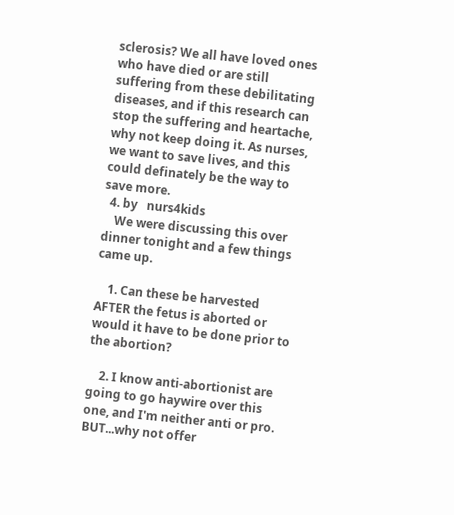sclerosis? We all have loved ones who have died or are still suffering from these debilitating diseases, and if this research can stop the suffering and heartache, why not keep doing it. As nurses, we want to save lives, and this could definately be the way to save more.
  4. by   nurs4kids
    We were discussing this over dinner tonight and a few things came up.

    1. Can these be harvested AFTER the fetus is aborted or would it have to be done prior to the abortion?

    2. I know anti-abortionist are going to go haywire over this one, and I'm neither anti or pro. BUT...why not offer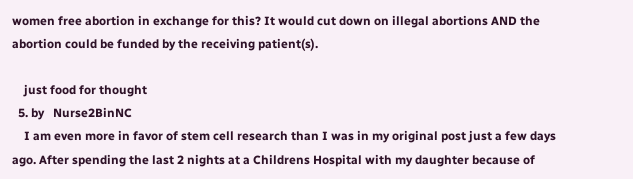women free abortion in exchange for this? It would cut down on illegal abortions AND the abortion could be funded by the receiving patient(s).

    just food for thought
  5. by   Nurse2BinNC
    I am even more in favor of stem cell research than I was in my original post just a few days ago. After spending the last 2 nights at a Childrens Hospital with my daughter because of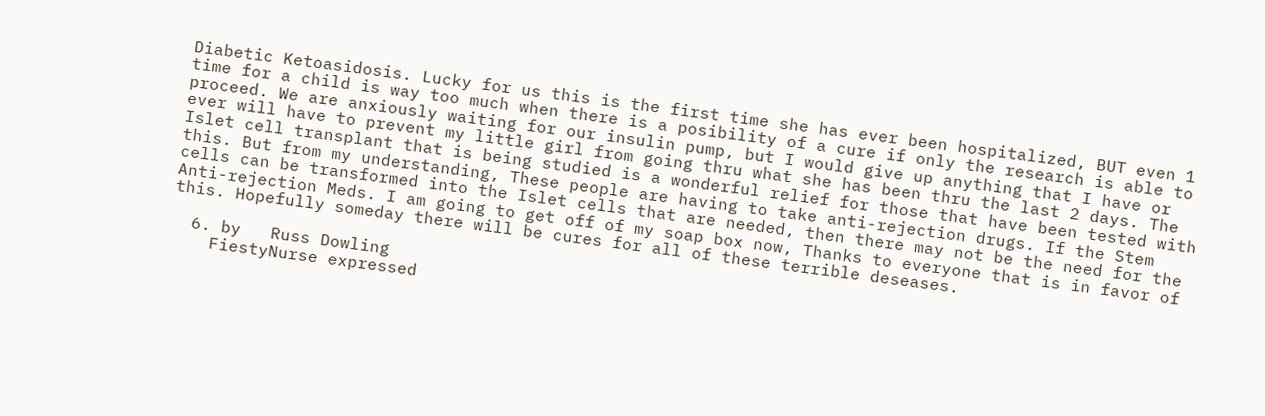Diabetic Ketoasidosis. Lucky for us this is the first time she has ever been hospitalized, BUT even 1 time for a child is way too much when there is a posibility of a cure if only the research is able to proceed. We are anxiously waiting for our insulin pump, but I would give up anything that I have or ever will have to prevent my little girl from going thru what she has been thru the last 2 days. The Islet cell transplant that is being studied is a wonderful relief for those that have been tested with this. But from my understanding, These people are having to take anti-rejection drugs. If the Stem cells can be transformed into the Islet cells that are needed, then there may not be the need for the Anti-rejection Meds. I am going to get off of my soap box now, Thanks to everyone that is in favor of this. Hopefully someday there will be cures for all of these terrible deseases.

  6. by   Russ Dowling
    FiestyNurse expressed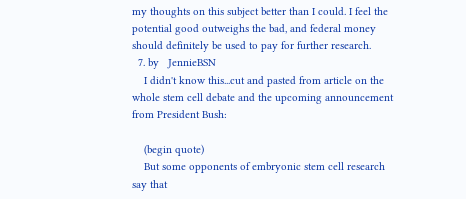my thoughts on this subject better than I could. I feel the potential good outweighs the bad, and federal money should definitely be used to pay for further research.
  7. by   JennieBSN
    I didn't know this...cut and pasted from article on the whole stem cell debate and the upcoming announcement from President Bush:

    (begin quote)
    But some opponents of embryonic stem cell research say that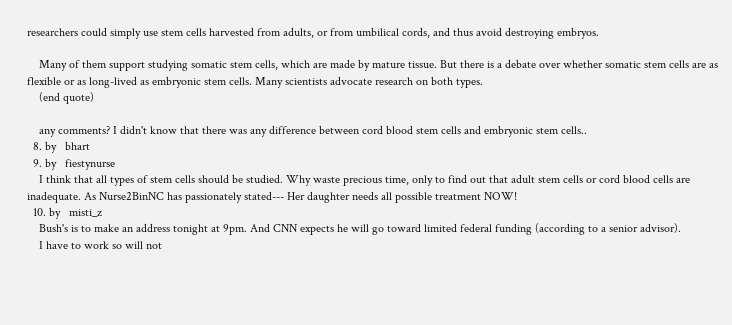researchers could simply use stem cells harvested from adults, or from umbilical cords, and thus avoid destroying embryos.

    Many of them support studying somatic stem cells, which are made by mature tissue. But there is a debate over whether somatic stem cells are as flexible or as long-lived as embryonic stem cells. Many scientists advocate research on both types.
    (end quote)

    any comments? I didn't know that there was any difference between cord blood stem cells and embryonic stem cells..
  8. by   bhart
  9. by   fiestynurse
    I think that all types of stem cells should be studied. Why waste precious time, only to find out that adult stem cells or cord blood cells are inadequate. As Nurse2BinNC has passionately stated--- Her daughter needs all possible treatment NOW!
  10. by   misti_z
    Bush's is to make an address tonight at 9pm. And CNN expects he will go toward limited federal funding (according to a senior advisor).
    I have to work so will not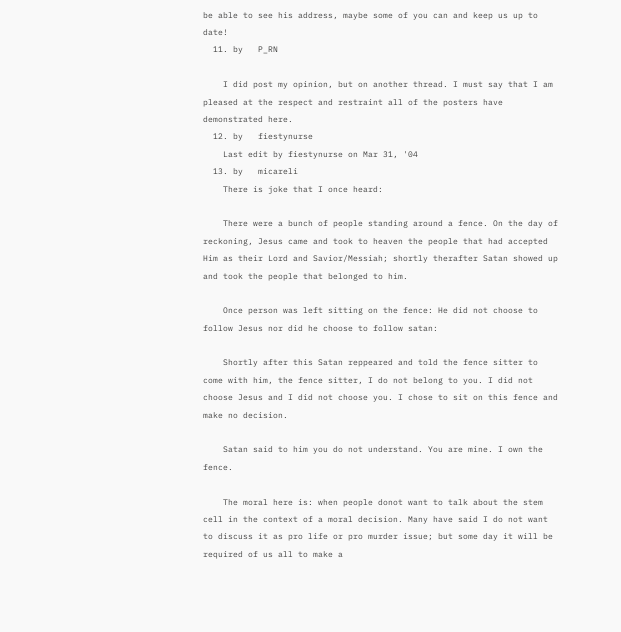be able to see his address, maybe some of you can and keep us up to date!
  11. by   P_RN

    I did post my opinion, but on another thread. I must say that I am pleased at the respect and restraint all of the posters have demonstrated here.
  12. by   fiestynurse
    Last edit by fiestynurse on Mar 31, '04
  13. by   micareli
    There is joke that I once heard:

    There were a bunch of people standing around a fence. On the day of reckoning, Jesus came and took to heaven the people that had accepted Him as their Lord and Savior/Messiah; shortly therafter Satan showed up and took the people that belonged to him.

    Once person was left sitting on the fence: He did not choose to follow Jesus nor did he choose to follow satan:

    Shortly after this Satan reppeared and told the fence sitter to come with him, the fence sitter, I do not belong to you. I did not choose Jesus and I did not choose you. I chose to sit on this fence and make no decision.

    Satan said to him you do not understand. You are mine. I own the fence.

    The moral here is: when people donot want to talk about the stem cell in the context of a moral decision. Many have said I do not want to discuss it as pro life or pro murder issue; but some day it will be required of us all to make a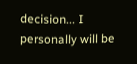decision... I personally will be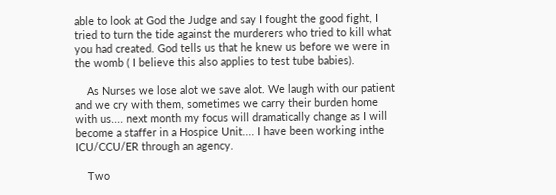able to look at God the Judge and say I fought the good fight, I tried to turn the tide against the murderers who tried to kill what you had created. God tells us that he knew us before we were in the womb ( I believe this also applies to test tube babies).

    As Nurses we lose alot we save alot. We laugh with our patient and we cry with them, sometimes we carry their burden home with us.... next month my focus will dramatically change as I will become a staffer in a Hospice Unit.... I have been working inthe ICU/CCU/ER through an agency.

    Two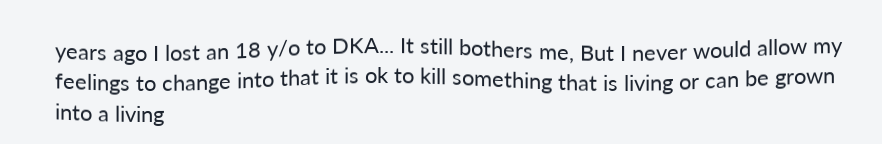years ago I lost an 18 y/o to DKA... It still bothers me, But I never would allow my feelings to change into that it is ok to kill something that is living or can be grown into a living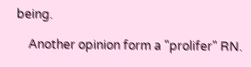being.

    Another opinion form a "prolifer" RN.